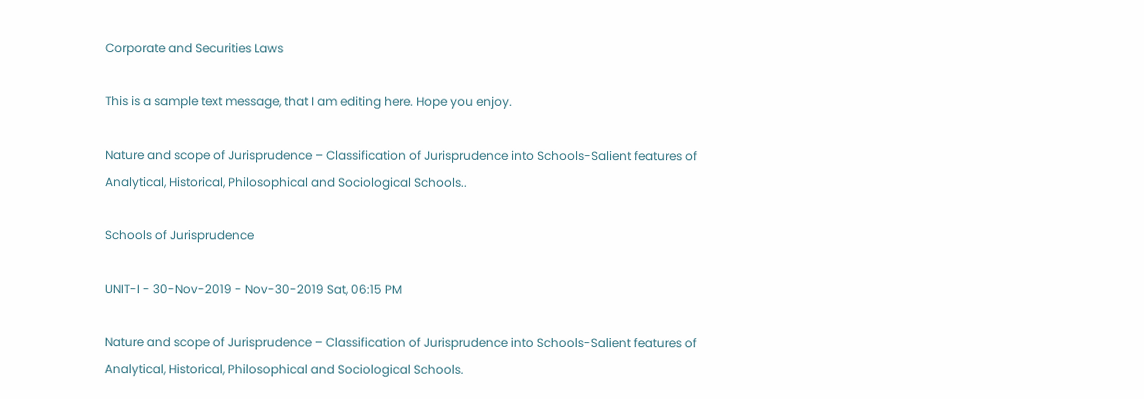Corporate and Securities Laws

This is a sample text message, that I am editing here. Hope you enjoy.

Nature and scope of Jurisprudence – Classification of Jurisprudence into Schools-Salient features of Analytical, Historical, Philosophical and Sociological Schools..

Schools of Jurisprudence

UNIT-I - 30-Nov-2019 - Nov-30-2019 Sat, 06:15 PM

Nature and scope of Jurisprudence – Classification of Jurisprudence into Schools-Salient features of Analytical, Historical, Philosophical and Sociological Schools.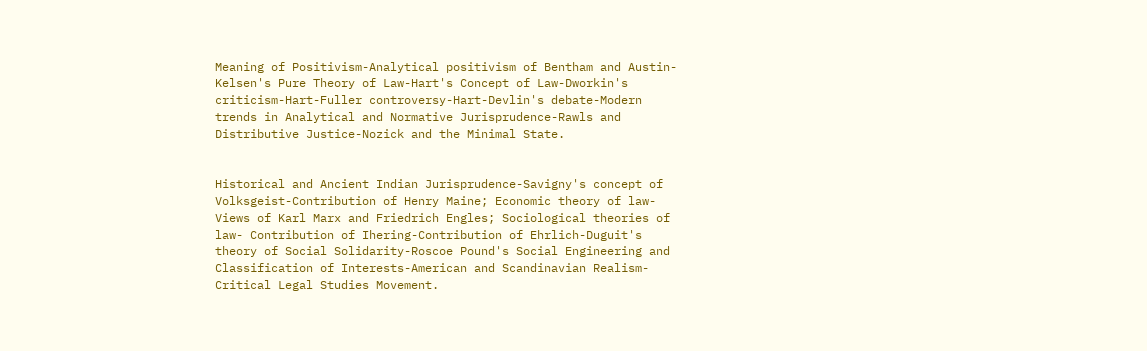Meaning of Positivism-Analytical positivism of Bentham and Austin-Kelsen's Pure Theory of Law-Hart's Concept of Law-Dworkin's criticism-Hart-Fuller controversy-Hart-Devlin's debate-Modern trends in Analytical and Normative Jurisprudence-Rawls and Distributive Justice-Nozick and the Minimal State.


Historical and Ancient Indian Jurisprudence-Savigny's concept of Volksgeist-Contribution of Henry Maine; Economic theory of law-Views of Karl Marx and Friedrich Engles; Sociological theories of law- Contribution of Ihering-Contribution of Ehrlich-Duguit's theory of Social Solidarity-Roscoe Pound's Social Engineering and Classification of Interests-American and Scandinavian Realism-Critical Legal Studies Movement.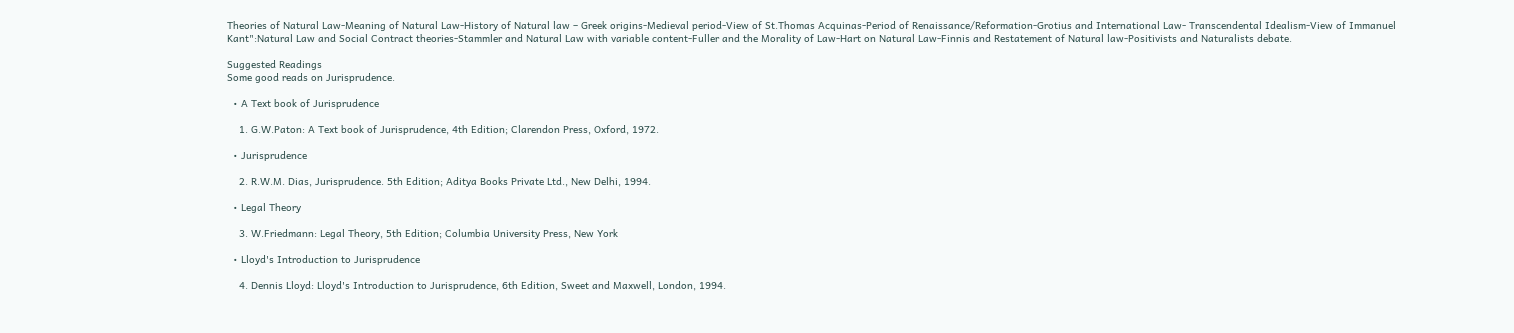Theories of Natural Law-Meaning of Natural Law-History of Natural law – Greek origins-Medieval period-View of St.Thomas Acquinas-Period of Renaissance/Reformation-Grotius and International Law- Transcendental Idealism-View of Immanuel Kant":Natural Law and Social Contract theories-Stammler and Natural Law with variable content-Fuller and the Morality of Law-Hart on Natural Law-Finnis and Restatement of Natural law-Positivists and Naturalists debate.

Suggested Readings
Some good reads on Jurisprudence.

  • A Text book of Jurisprudence

    1. G.W.Paton: A Text book of Jurisprudence, 4th Edition; Clarendon Press, Oxford, 1972.

  • Jurisprudence

    2. R.W.M. Dias, Jurisprudence. 5th Edition; Aditya Books Private Ltd., New Delhi, 1994.

  • Legal Theory

    3. W.Friedmann: Legal Theory, 5th Edition; Columbia University Press, New York

  • Lloyd's Introduction to Jurisprudence

    4. Dennis Lloyd: Lloyd's Introduction to Jurisprudence, 6th Edition, Sweet and Maxwell, London, 1994.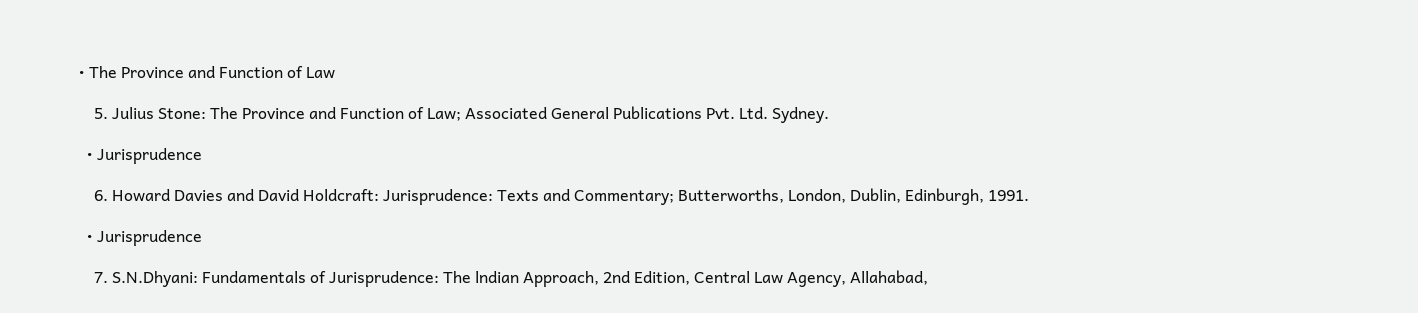• The Province and Function of Law

    5. Julius Stone: The Province and Function of Law; Associated General Publications Pvt. Ltd. Sydney.

  • Jurisprudence

    6. Howard Davies and David Holdcraft: Jurisprudence: Texts and Commentary; Butterworths, London, Dublin, Edinburgh, 1991.

  • Jurisprudence

    7. S.N.Dhyani: Fundamentals of Jurisprudence: The lndian Approach, 2nd Edition, Central Law Agency, Allahabad,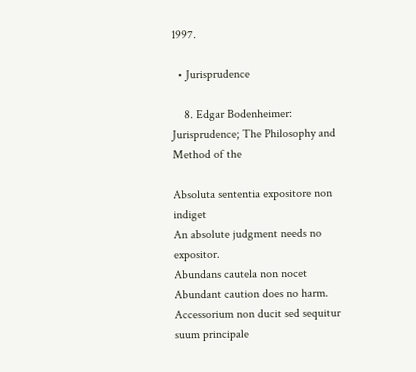1997.

  • Jurisprudence

    8. Edgar Bodenheimer: Jurisprudence; The Philosophy and Method of the

Absoluta sententia expositore non indiget
An absolute judgment needs no expositor.
Abundans cautela non nocet
Abundant caution does no harm.
Accessorium non ducit sed sequitur suum principale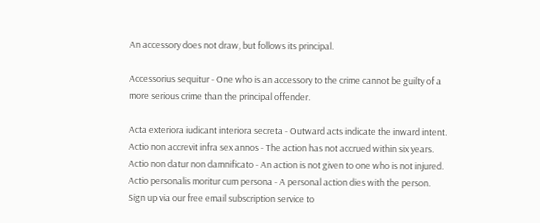An accessory does not draw, but follows its principal.

Accessorius sequitur - One who is an accessory to the crime cannot be guilty of a more serious crime than the principal offender.

Acta exteriora iudicant interiora secreta - Outward acts indicate the inward intent. Actio non accrevit infra sex annos - The action has not accrued within six years. Actio non datur non damnificato - An action is not given to one who is not injured. Actio personalis moritur cum persona - A personal action dies with the person.
Sign up via our free email subscription service to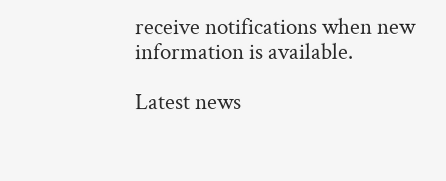receive notifications when new information is available.

Latest news